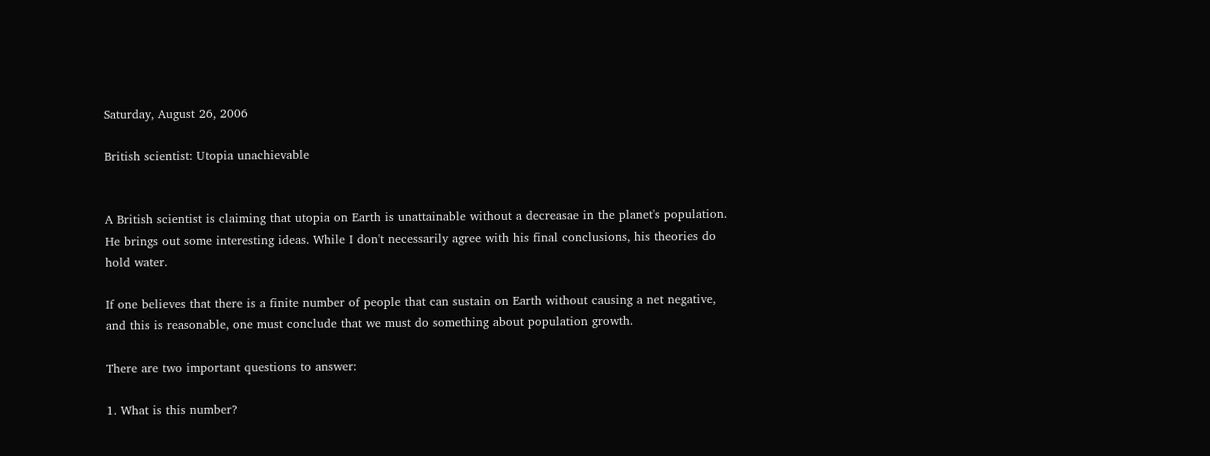Saturday, August 26, 2006

British scientist: Utopia unachievable


A British scientist is claiming that utopia on Earth is unattainable without a decreasae in the planet's population. He brings out some interesting ideas. While I don't necessarily agree with his final conclusions, his theories do hold water.

If one believes that there is a finite number of people that can sustain on Earth without causing a net negative, and this is reasonable, one must conclude that we must do something about population growth.

There are two important questions to answer:

1. What is this number?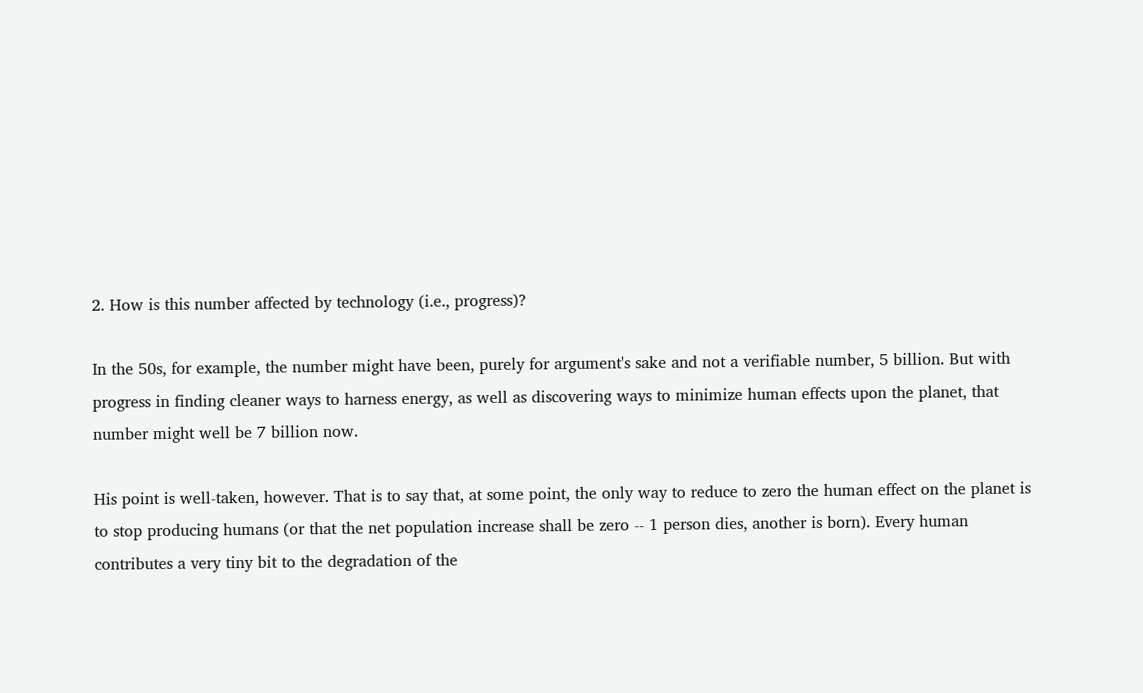2. How is this number affected by technology (i.e., progress)?

In the 50s, for example, the number might have been, purely for argument's sake and not a verifiable number, 5 billion. But with progress in finding cleaner ways to harness energy, as well as discovering ways to minimize human effects upon the planet, that number might well be 7 billion now.

His point is well-taken, however. That is to say that, at some point, the only way to reduce to zero the human effect on the planet is to stop producing humans (or that the net population increase shall be zero -- 1 person dies, another is born). Every human contributes a very tiny bit to the degradation of the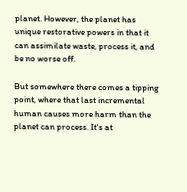planet. However, the planet has unique restorative powers in that it can assimilate waste, process it, and be no worse off.

But somewhere there comes a tipping point, where that last incremental human causes more harm than the planet can process. It's at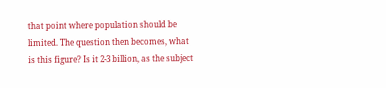that point where population should be limited. The question then becomes, what is this figure? Is it 2-3 billion, as the subject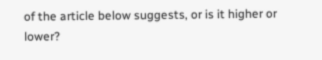of the article below suggests, or is it higher or lower?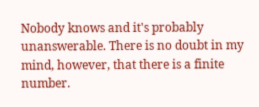Nobody knows and it's probably unanswerable. There is no doubt in my mind, however, that there is a finite number.